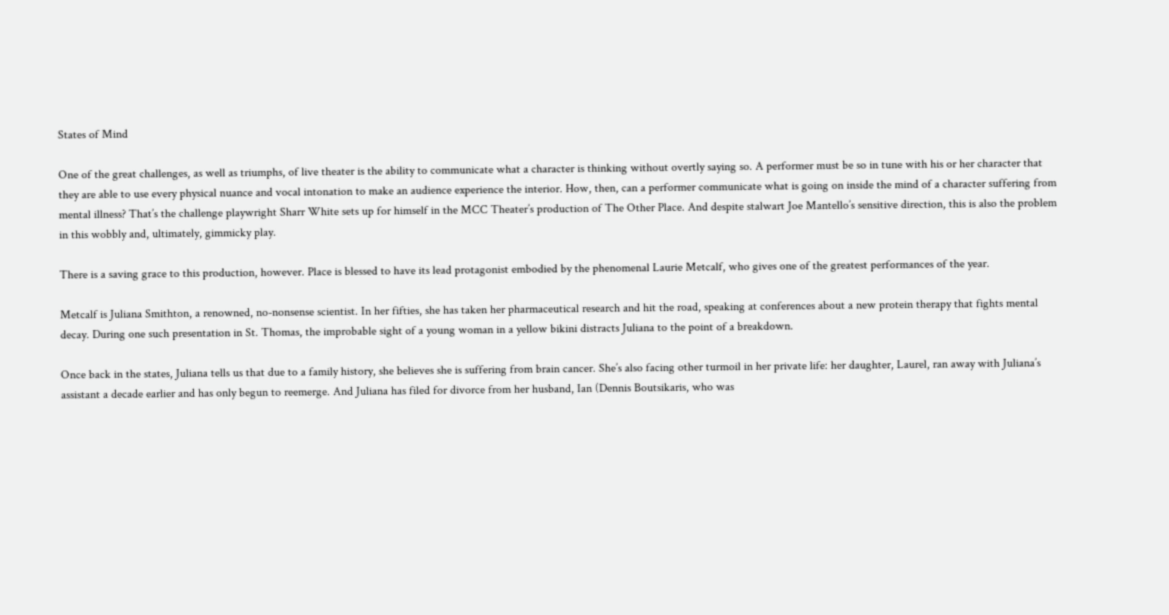States of Mind

One of the great challenges, as well as triumphs, of live theater is the ability to communicate what a character is thinking without overtly saying so. A performer must be so in tune with his or her character that they are able to use every physical nuance and vocal intonation to make an audience experience the interior. How, then, can a performer communicate what is going on inside the mind of a character suffering from mental illness? That’s the challenge playwright Sharr White sets up for himself in the MCC Theater’s production of The Other Place. And despite stalwart Joe Mantello’s sensitive direction, this is also the problem in this wobbly and, ultimately, gimmicky play.

There is a saving grace to this production, however. Place is blessed to have its lead protagonist embodied by the phenomenal Laurie Metcalf, who gives one of the greatest performances of the year.

Metcalf is Juliana Smithton, a renowned, no-nonsense scientist. In her fifties, she has taken her pharmaceutical research and hit the road, speaking at conferences about a new protein therapy that fights mental decay. During one such presentation in St. Thomas, the improbable sight of a young woman in a yellow bikini distracts Juliana to the point of a breakdown.

Once back in the states, Juliana tells us that due to a family history, she believes she is suffering from brain cancer. She’s also facing other turmoil in her private life: her daughter, Laurel, ran away with Juliana’s assistant a decade earlier and has only begun to reemerge. And Juliana has filed for divorce from her husband, Ian (Dennis Boutsikaris, who was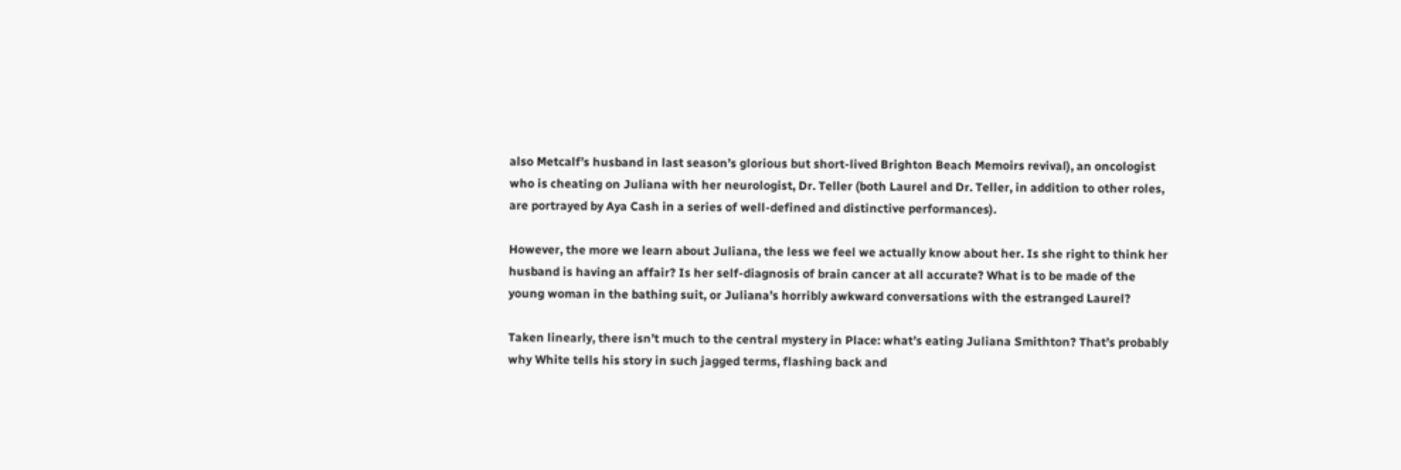also Metcalf’s husband in last season’s glorious but short-lived Brighton Beach Memoirs revival), an oncologist who is cheating on Juliana with her neurologist, Dr. Teller (both Laurel and Dr. Teller, in addition to other roles, are portrayed by Aya Cash in a series of well-defined and distinctive performances).

However, the more we learn about Juliana, the less we feel we actually know about her. Is she right to think her husband is having an affair? Is her self-diagnosis of brain cancer at all accurate? What is to be made of the young woman in the bathing suit, or Juliana’s horribly awkward conversations with the estranged Laurel?

Taken linearly, there isn’t much to the central mystery in Place: what’s eating Juliana Smithton? That’s probably why White tells his story in such jagged terms, flashing back and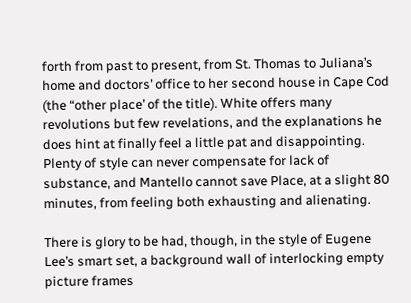forth from past to present, from St. Thomas to Juliana’s home and doctors’ office to her second house in Cape Cod (the “other place’ of the title). White offers many revolutions but few revelations, and the explanations he does hint at finally feel a little pat and disappointing. Plenty of style can never compensate for lack of substance, and Mantello cannot save Place, at a slight 80 minutes, from feeling both exhausting and alienating.

There is glory to be had, though, in the style of Eugene Lee’s smart set, a background wall of interlocking empty picture frames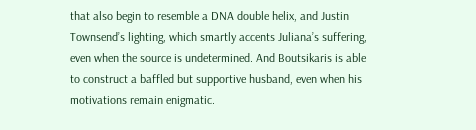that also begin to resemble a DNA double helix, and Justin Townsend’s lighting, which smartly accents Juliana’s suffering, even when the source is undetermined. And Boutsikaris is able to construct a baffled but supportive husband, even when his motivations remain enigmatic.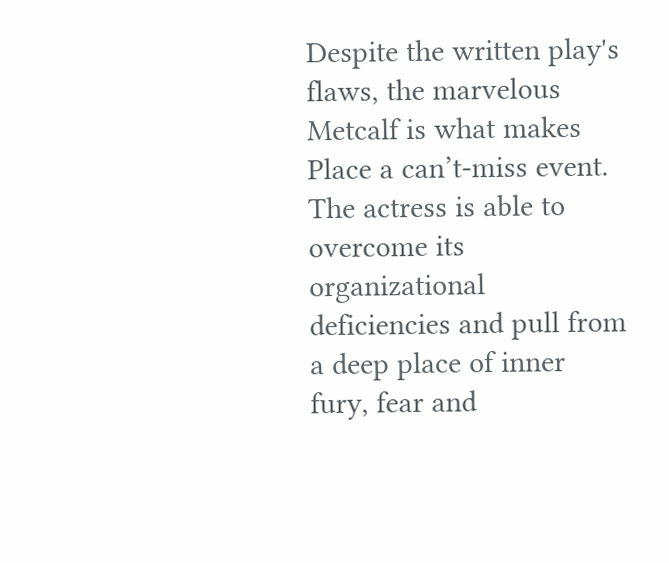Despite the written play's flaws, the marvelous Metcalf is what makes Place a can’t-miss event. The actress is able to overcome its organizational deficiencies and pull from a deep place of inner fury, fear and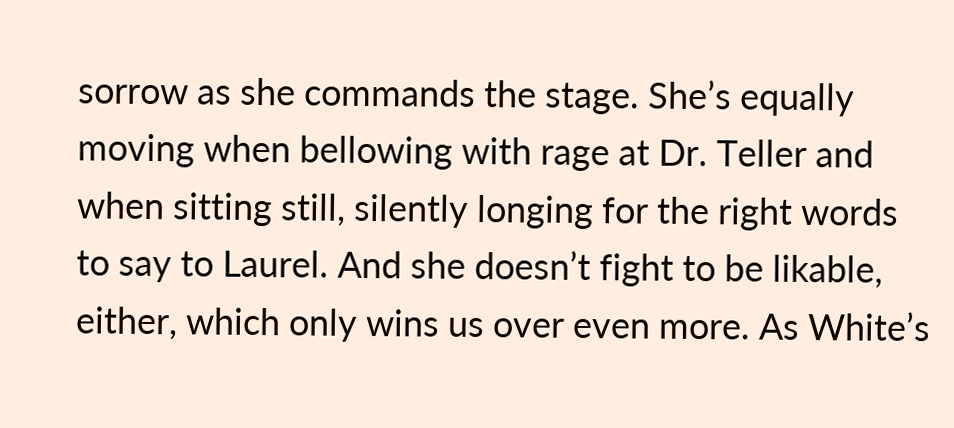sorrow as she commands the stage. She’s equally moving when bellowing with rage at Dr. Teller and when sitting still, silently longing for the right words to say to Laurel. And she doesn’t fight to be likable, either, which only wins us over even more. As White’s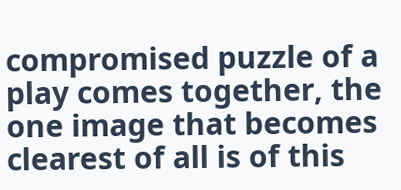compromised puzzle of a play comes together, the one image that becomes clearest of all is of this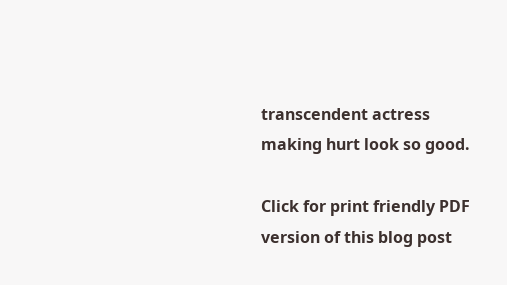transcendent actress making hurt look so good.

Click for print friendly PDF version of this blog post